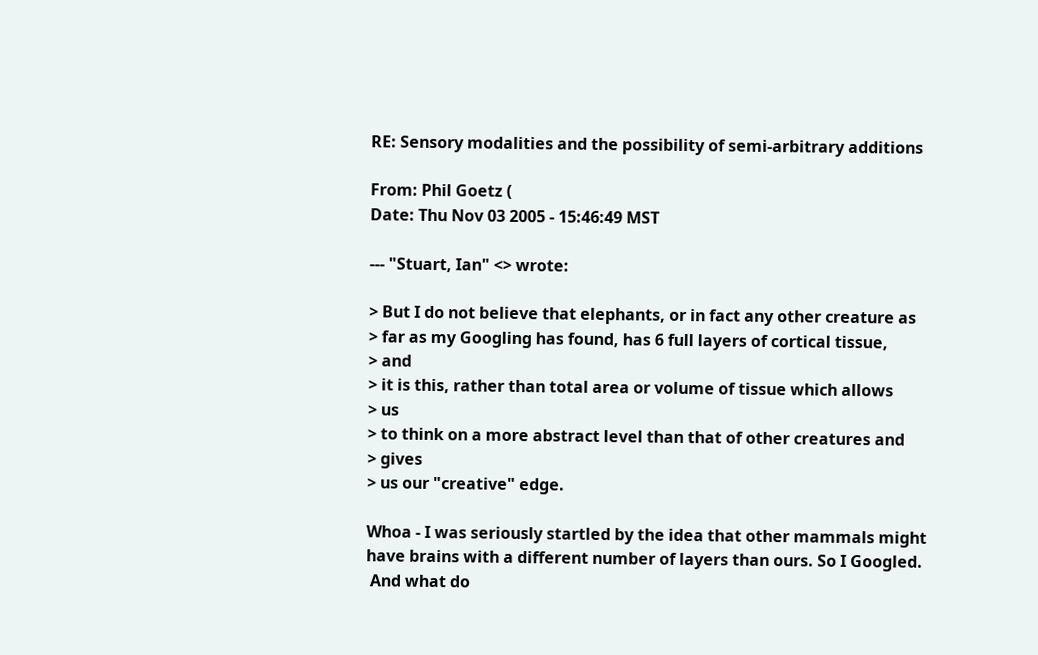RE: Sensory modalities and the possibility of semi-arbitrary additions

From: Phil Goetz (
Date: Thu Nov 03 2005 - 15:46:49 MST

--- "Stuart, Ian" <> wrote:

> But I do not believe that elephants, or in fact any other creature as
> far as my Googling has found, has 6 full layers of cortical tissue,
> and
> it is this, rather than total area or volume of tissue which allows
> us
> to think on a more abstract level than that of other creatures and
> gives
> us our "creative" edge.

Whoa - I was seriously startled by the idea that other mammals might
have brains with a different number of layers than ours. So I Googled.
 And what do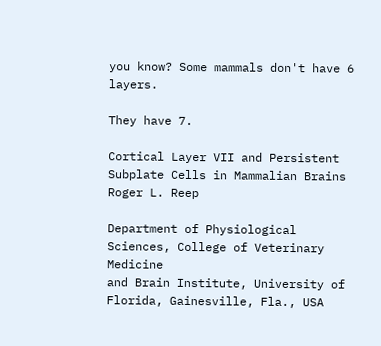you know? Some mammals don't have 6 layers.

They have 7.

Cortical Layer VII and Persistent Subplate Cells in Mammalian Brains
Roger L. Reep

Department of Physiological Sciences, College of Veterinary Medicine
and Brain Institute, University of Florida, Gainesville, Fla., USA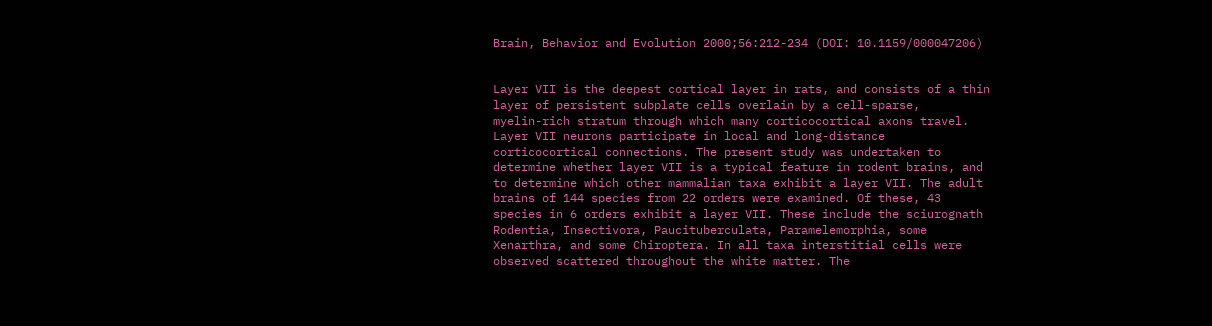Brain, Behavior and Evolution 2000;56:212-234 (DOI: 10.1159/000047206)


Layer VII is the deepest cortical layer in rats, and consists of a thin
layer of persistent subplate cells overlain by a cell-sparse,
myelin-rich stratum through which many corticocortical axons travel.
Layer VII neurons participate in local and long-distance
corticocortical connections. The present study was undertaken to
determine whether layer VII is a typical feature in rodent brains, and
to determine which other mammalian taxa exhibit a layer VII. The adult
brains of 144 species from 22 orders were examined. Of these, 43
species in 6 orders exhibit a layer VII. These include the sciurognath
Rodentia, Insectivora, Paucituberculata, Paramelemorphia, some
Xenarthra, and some Chiroptera. In all taxa interstitial cells were
observed scattered throughout the white matter. The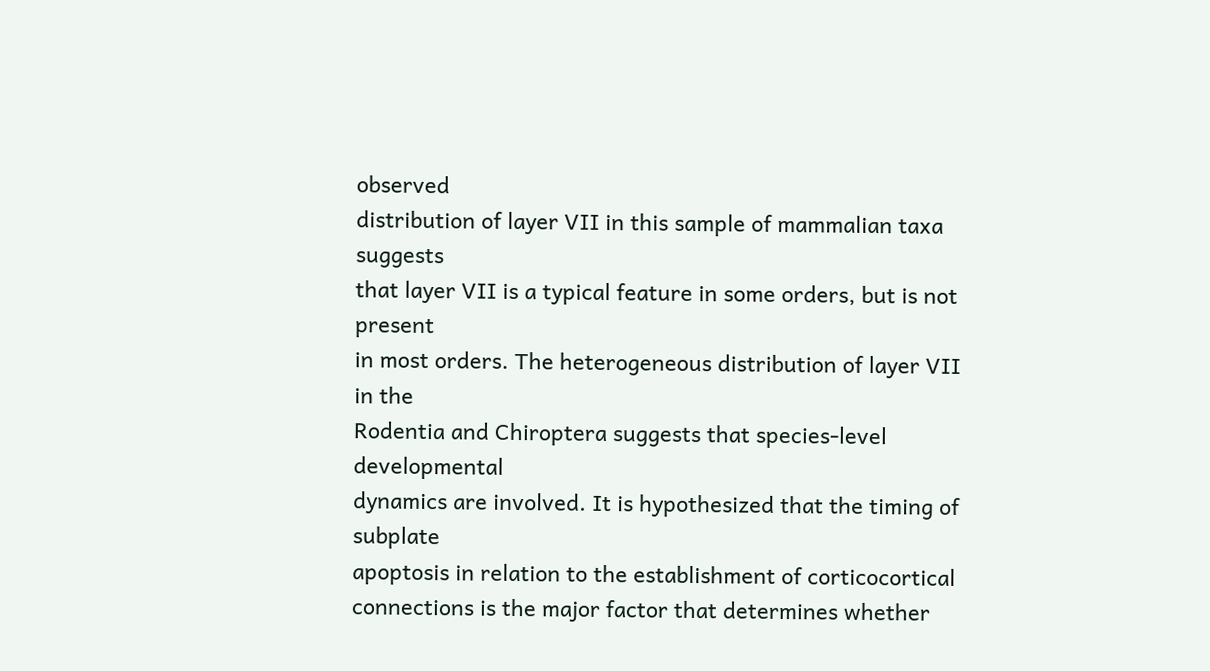observed
distribution of layer VII in this sample of mammalian taxa suggests
that layer VII is a typical feature in some orders, but is not present
in most orders. The heterogeneous distribution of layer VII in the
Rodentia and Chiroptera suggests that species-level developmental
dynamics are involved. It is hypothesized that the timing of subplate
apoptosis in relation to the establishment of corticocortical
connections is the major factor that determines whether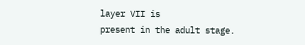layer VII is
present in the adult stage.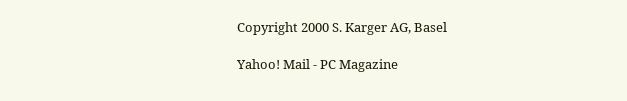Copyright 2000 S. Karger AG, Basel

Yahoo! Mail - PC Magazine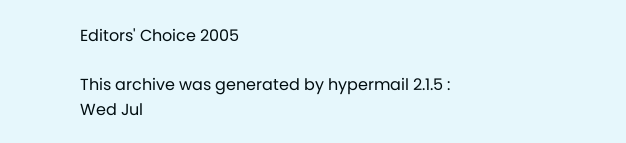Editors' Choice 2005

This archive was generated by hypermail 2.1.5 : Wed Jul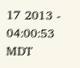17 2013 - 04:00:53 MDT